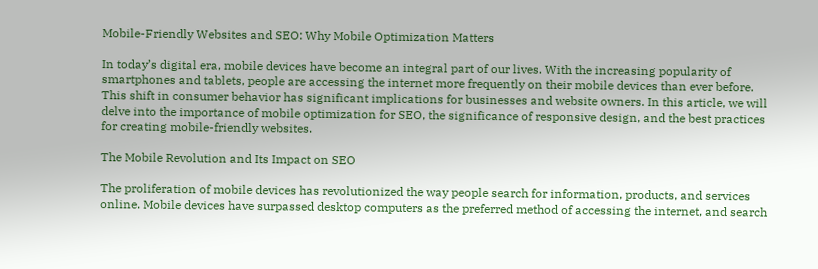Mobile-Friendly Websites and SEO: Why Mobile Optimization Matters

In today’s digital era, mobile devices have become an integral part of our lives. With the increasing popularity of smartphones and tablets, people are accessing the internet more frequently on their mobile devices than ever before. This shift in consumer behavior has significant implications for businesses and website owners. In this article, we will delve into the importance of mobile optimization for SEO, the significance of responsive design, and the best practices for creating mobile-friendly websites.

The Mobile Revolution and Its Impact on SEO

The proliferation of mobile devices has revolutionized the way people search for information, products, and services online. Mobile devices have surpassed desktop computers as the preferred method of accessing the internet, and search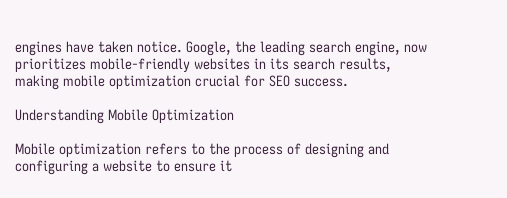engines have taken notice. Google, the leading search engine, now prioritizes mobile-friendly websites in its search results, making mobile optimization crucial for SEO success.

Understanding Mobile Optimization

Mobile optimization refers to the process of designing and configuring a website to ensure it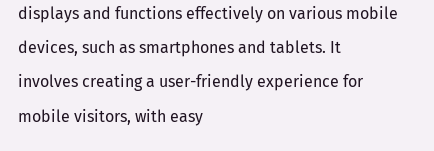displays and functions effectively on various mobile devices, such as smartphones and tablets. It involves creating a user-friendly experience for mobile visitors, with easy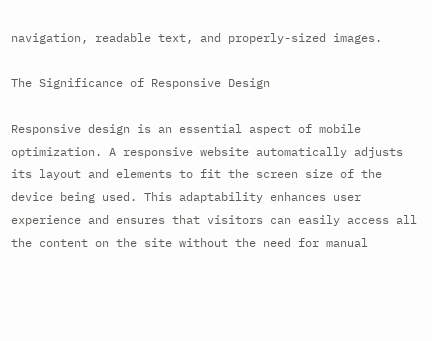navigation, readable text, and properly-sized images.

The Significance of Responsive Design

Responsive design is an essential aspect of mobile optimization. A responsive website automatically adjusts its layout and elements to fit the screen size of the device being used. This adaptability enhances user experience and ensures that visitors can easily access all the content on the site without the need for manual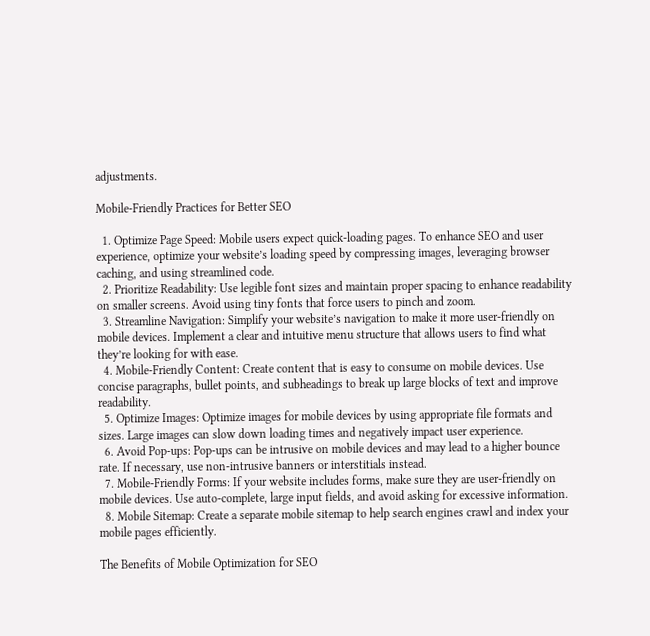adjustments.

Mobile-Friendly Practices for Better SEO

  1. Optimize Page Speed: Mobile users expect quick-loading pages. To enhance SEO and user experience, optimize your website’s loading speed by compressing images, leveraging browser caching, and using streamlined code.
  2. Prioritize Readability: Use legible font sizes and maintain proper spacing to enhance readability on smaller screens. Avoid using tiny fonts that force users to pinch and zoom.
  3. Streamline Navigation: Simplify your website’s navigation to make it more user-friendly on mobile devices. Implement a clear and intuitive menu structure that allows users to find what they’re looking for with ease.
  4. Mobile-Friendly Content: Create content that is easy to consume on mobile devices. Use concise paragraphs, bullet points, and subheadings to break up large blocks of text and improve readability.
  5. Optimize Images: Optimize images for mobile devices by using appropriate file formats and sizes. Large images can slow down loading times and negatively impact user experience.
  6. Avoid Pop-ups: Pop-ups can be intrusive on mobile devices and may lead to a higher bounce rate. If necessary, use non-intrusive banners or interstitials instead.
  7. Mobile-Friendly Forms: If your website includes forms, make sure they are user-friendly on mobile devices. Use auto-complete, large input fields, and avoid asking for excessive information.
  8. Mobile Sitemap: Create a separate mobile sitemap to help search engines crawl and index your mobile pages efficiently.

The Benefits of Mobile Optimization for SEO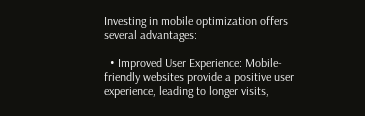Investing in mobile optimization offers several advantages:

  • Improved User Experience: Mobile-friendly websites provide a positive user experience, leading to longer visits,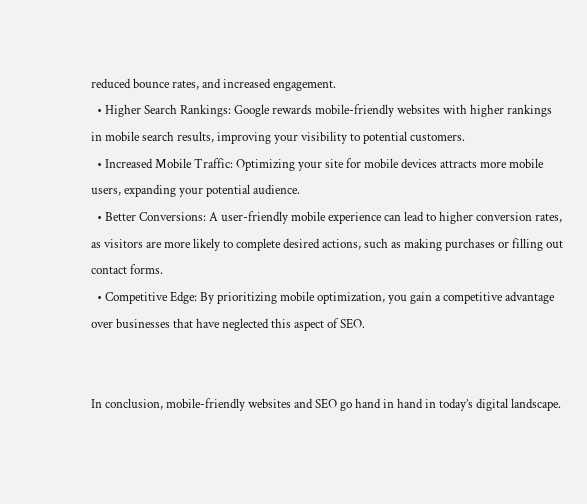reduced bounce rates, and increased engagement.
  • Higher Search Rankings: Google rewards mobile-friendly websites with higher rankings in mobile search results, improving your visibility to potential customers.
  • Increased Mobile Traffic: Optimizing your site for mobile devices attracts more mobile users, expanding your potential audience.
  • Better Conversions: A user-friendly mobile experience can lead to higher conversion rates, as visitors are more likely to complete desired actions, such as making purchases or filling out contact forms.
  • Competitive Edge: By prioritizing mobile optimization, you gain a competitive advantage over businesses that have neglected this aspect of SEO.


In conclusion, mobile-friendly websites and SEO go hand in hand in today’s digital landscape.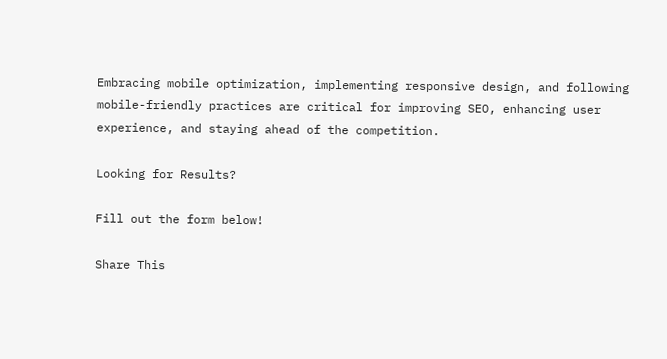Embracing mobile optimization, implementing responsive design, and following mobile-friendly practices are critical for improving SEO, enhancing user experience, and staying ahead of the competition.

Looking for Results?

Fill out the form below!

Share This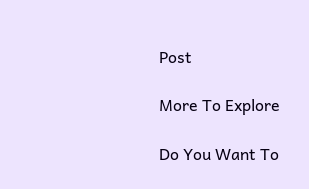Post

More To Explore

Do You Want To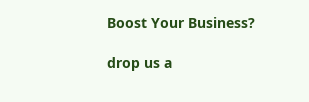Boost Your Business?

drop us a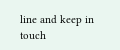line and keep in touch